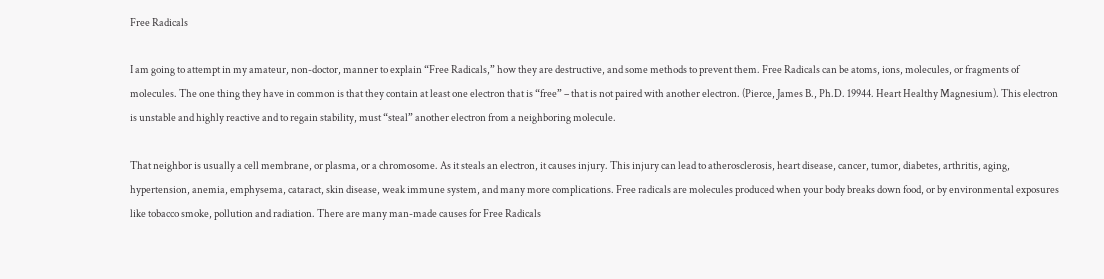Free Radicals

I am going to attempt in my amateur, non-doctor, manner to explain “Free Radicals,” how they are destructive, and some methods to prevent them. Free Radicals can be atoms, ions, molecules, or fragments of molecules. The one thing they have in common is that they contain at least one electron that is “free” – that is not paired with another electron. (Pierce, James B., Ph.D. 19944. Heart Healthy Magnesium). This electron is unstable and highly reactive and to regain stability, must “steal” another electron from a neighboring molecule.

That neighbor is usually a cell membrane, or plasma, or a chromosome. As it steals an electron, it causes injury. This injury can lead to atherosclerosis, heart disease, cancer, tumor, diabetes, arthritis, aging, hypertension, anemia, emphysema, cataract, skin disease, weak immune system, and many more complications. Free radicals are molecules produced when your body breaks down food, or by environmental exposures like tobacco smoke, pollution and radiation. There are many man-made causes for Free Radicals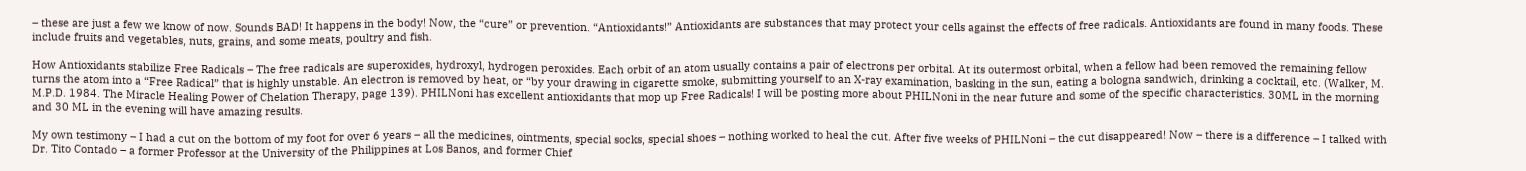– these are just a few we know of now. Sounds BAD! It happens in the body! Now, the “cure” or prevention. “Antioxidants!” Antioxidants are substances that may protect your cells against the effects of free radicals. Antioxidants are found in many foods. These include fruits and vegetables, nuts, grains, and some meats, poultry and fish.

How Antioxidants stabilize Free Radicals – The free radicals are superoxides, hydroxyl, hydrogen peroxides. Each orbit of an atom usually contains a pair of electrons per orbital. At its outermost orbital, when a fellow had been removed the remaining fellow turns the atom into a “Free Radical” that is highly unstable. An electron is removed by heat, or “by your drawing in cigarette smoke, submitting yourself to an X-ray examination, basking in the sun, eating a bologna sandwich, drinking a cocktail, etc. (Walker, M. M.P.D. 1984. The Miracle Healing Power of Chelation Therapy, page 139). PHILNoni has excellent antioxidants that mop up Free Radicals! I will be posting more about PHILNoni in the near future and some of the specific characteristics. 30ML in the morning and 30 ML in the evening will have amazing results.

My own testimony – I had a cut on the bottom of my foot for over 6 years – all the medicines, ointments, special socks, special shoes – nothing worked to heal the cut. After five weeks of PHILNoni – the cut disappeared! Now – there is a difference – I talked with Dr. Tito Contado – a former Professor at the University of the Philippines at Los Banos, and former Chief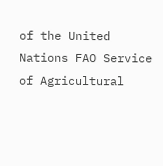of the United Nations FAO Service of Agricultural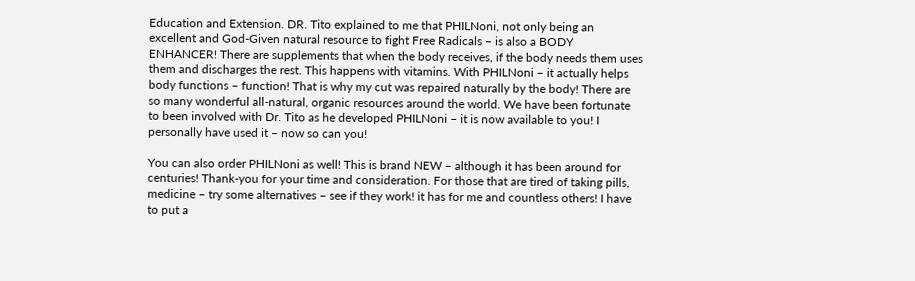Education and Extension. DR. Tito explained to me that PHILNoni, not only being an excellent and God-Given natural resource to fight Free Radicals – is also a BODY ENHANCER! There are supplements that when the body receives, if the body needs them uses them and discharges the rest. This happens with vitamins. With PHILNoni – it actually helps body functions – function! That is why my cut was repaired naturally by the body! There are so many wonderful all-natural, organic resources around the world. We have been fortunate to been involved with Dr. Tito as he developed PHILNoni – it is now available to you! I personally have used it – now so can you!

You can also order PHILNoni as well! This is brand NEW – although it has been around for centuries! Thank-you for your time and consideration. For those that are tired of taking pills, medicine – try some alternatives – see if they work! it has for me and countless others! I have to put a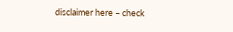disclaimer here – check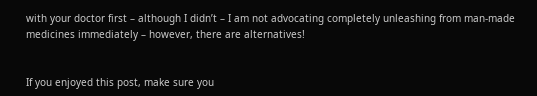with your doctor first – although I didn’t – I am not advocating completely unleashing from man-made medicines immediately – however, there are alternatives!


If you enjoyed this post, make sure you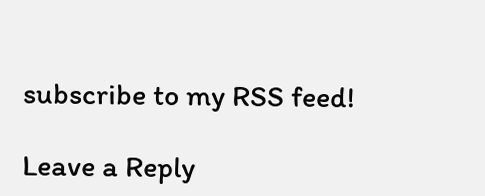subscribe to my RSS feed!

Leave a Reply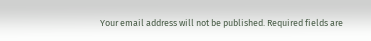Your email address will not be published. Required fields are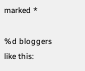marked *

%d bloggers like this: